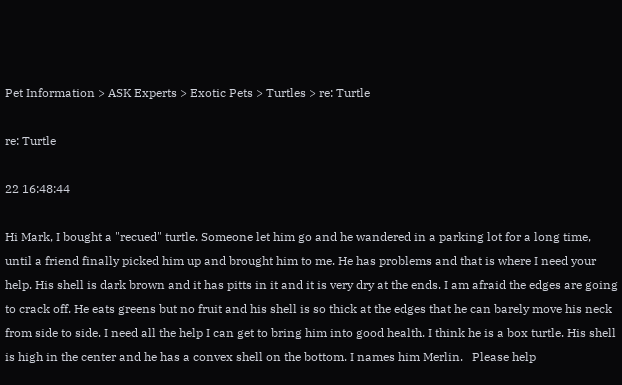Pet Information > ASK Experts > Exotic Pets > Turtles > re: Turtle

re: Turtle

22 16:48:44

Hi Mark, I bought a "recued" turtle. Someone let him go and he wandered in a parking lot for a long time, until a friend finally picked him up and brought him to me. He has problems and that is where I need your help. His shell is dark brown and it has pitts in it and it is very dry at the ends. I am afraid the edges are going to crack off. He eats greens but no fruit and his shell is so thick at the edges that he can barely move his neck from side to side. I need all the help I can get to bring him into good health. I think he is a box turtle. His shell is high in the center and he has a convex shell on the bottom. I names him Merlin.   Please help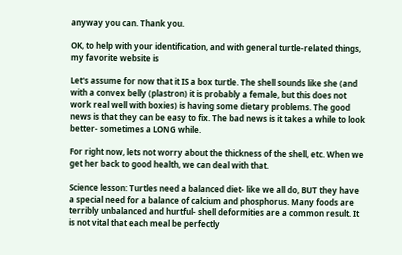anyway you can. Thank you.

OK, to help with your identification, and with general turtle-related things, my favorite website is

Let's assume for now that it IS a box turtle. The shell sounds like she (and with a convex belly (plastron) it is probably a female, but this does not work real well with boxies) is having some dietary problems. The good news is that they can be easy to fix. The bad news is it takes a while to look better- sometimes a LONG while.

For right now, lets not worry about the thickness of the shell, etc. When we get her back to good health, we can deal with that.

Science lesson: Turtles need a balanced diet- like we all do, BUT they have a special need for a balance of calcium and phosphorus. Many foods are terribly unbalanced and hurtful- shell deformities are a common result. It is not vital that each meal be perfectly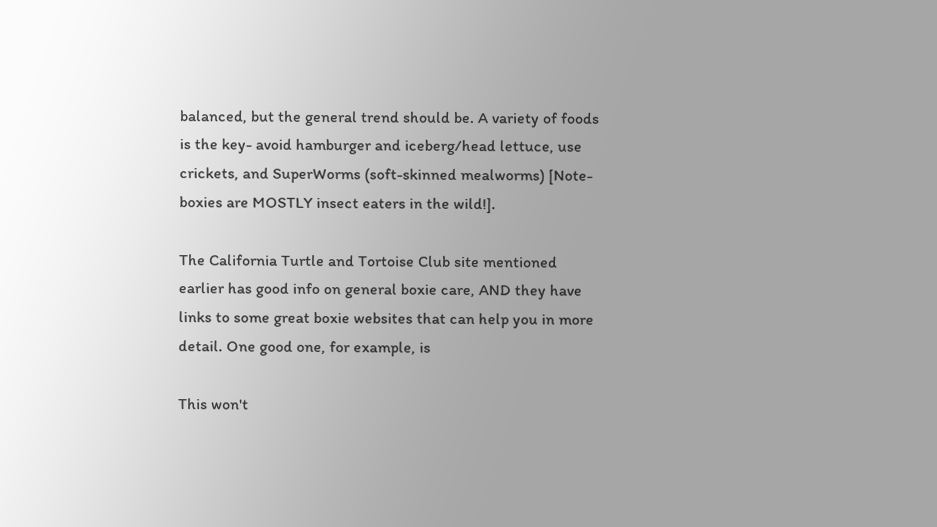balanced, but the general trend should be. A variety of foods is the key- avoid hamburger and iceberg/head lettuce, use crickets, and SuperWorms (soft-skinned mealworms) [Note- boxies are MOSTLY insect eaters in the wild!].

The California Turtle and Tortoise Club site mentioned earlier has good info on general boxie care, AND they have links to some great boxie websites that can help you in more detail. One good one, for example, is

This won't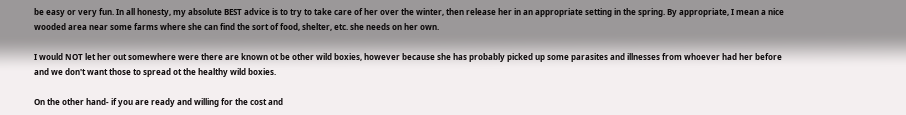be easy or very fun. In all honesty, my absolute BEST advice is to try to take care of her over the winter, then release her in an appropriate setting in the spring. By appropriate, I mean a nice wooded area near some farms where she can find the sort of food, shelter, etc. she needs on her own.

I would NOT let her out somewhere were there are known ot be other wild boxies, however because she has probably picked up some parasites and illnesses from whoever had her before and we don't want those to spread ot the healthy wild boxies.

On the other hand- if you are ready and willing for the cost and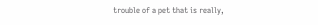trouble of a pet that is really,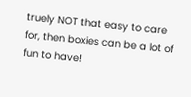truely NOT that easy to care for, then boxies can be a lot of fun to have!